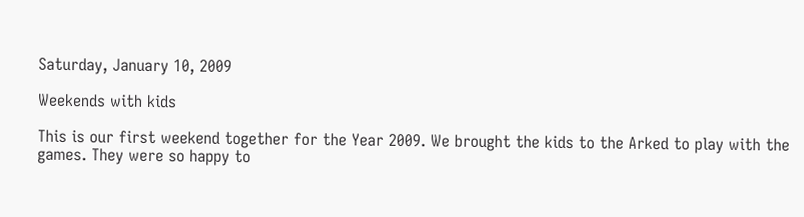Saturday, January 10, 2009

Weekends with kids

This is our first weekend together for the Year 2009. We brought the kids to the Arked to play with the games. They were so happy to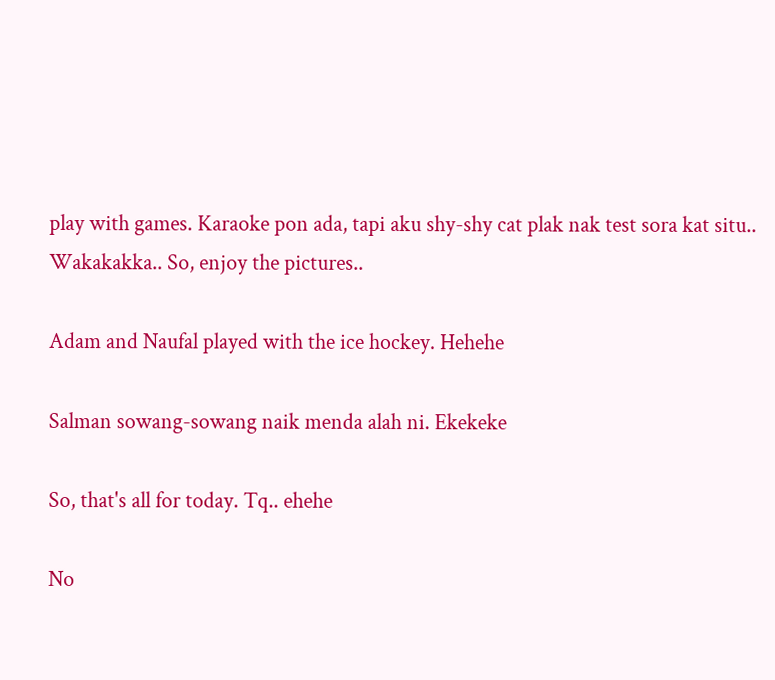play with games. Karaoke pon ada, tapi aku shy-shy cat plak nak test sora kat situ.. Wakakakka.. So, enjoy the pictures..

Adam and Naufal played with the ice hockey. Hehehe

Salman sowang-sowang naik menda alah ni. Ekekeke

So, that's all for today. Tq.. ehehe

No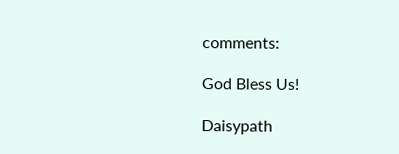comments:

God Bless Us!

Daisypath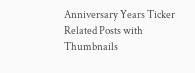Anniversary Years Ticker
Related Posts with Thumbnails